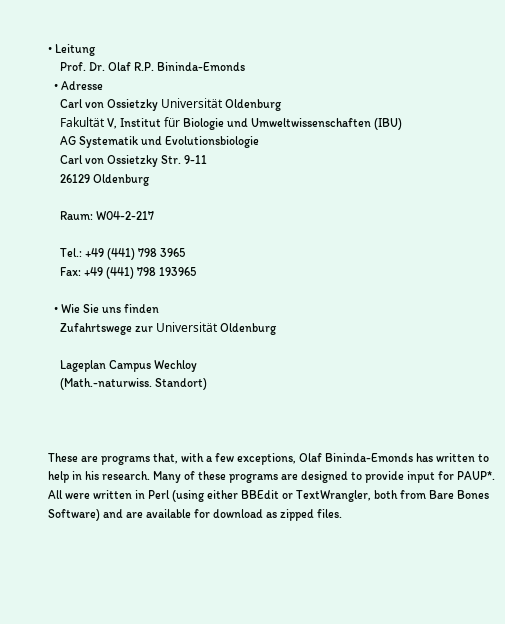• Leitung
    Prof. Dr. Olaf R.P. Bininda-Emonds
  • Adresse
    Carl von Ossietzky Universität Oldenburg
    Fakultät V, Institut für Biologie und Umweltwissenschaften (IBU)
    AG Systematik und Evolutionsbiologie
    Carl von Ossietzky Str. 9-11
    26129 Oldenburg

    Raum: W04-2-217

    Tel.: +49 (441) 798 3965
    Fax: +49 (441) 798 193965

  • Wie Sie uns finden
    Zufahrtswege zur Universität Oldenburg

    Lageplan Campus Wechloy
    (Math.-naturwiss. Standort)



These are programs that, with a few exceptions, Olaf Bininda-Emonds has written to help in his research. Many of these programs are designed to provide input for PAUP*. All were written in Perl (using either BBEdit or TextWrangler, both from Bare Bones Software) and are available for download as zipped files.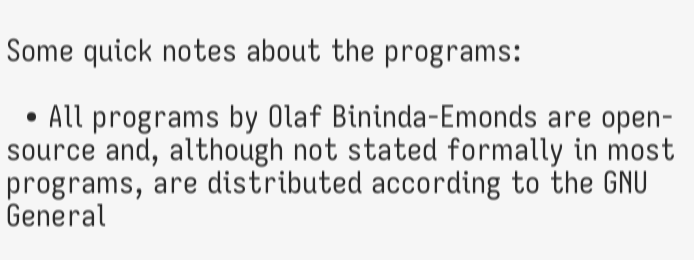Some quick notes about the programs:

  • All programs by Olaf Bininda-Emonds are open-source and, although not stated formally in most programs, are distributed according to the GNU General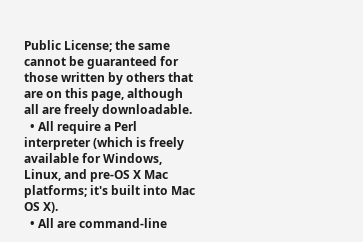Public License; the same cannot be guaranteed for those written by others that are on this page, although all are freely downloadable.
  • All require a Perl interpreter (which is freely available for Windows, Linux, and pre-OS X Mac platforms; it's built into Mac OS X).
  • All are command-line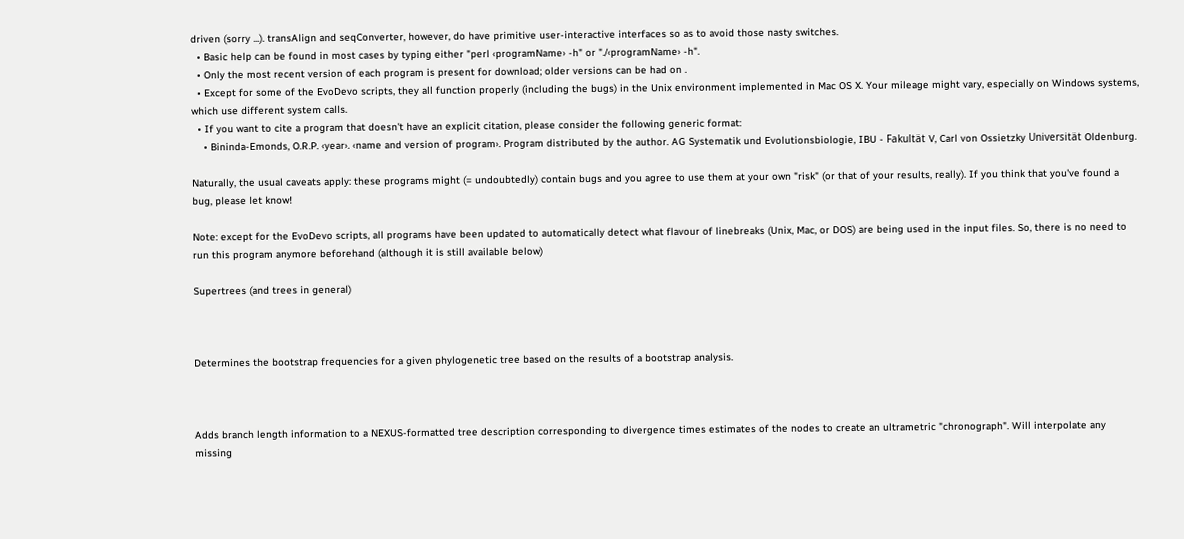driven (sorry ...). transAlign and seqConverter, however, do have primitive user-interactive interfaces so as to avoid those nasty switches.
  • Basic help can be found in most cases by typing either "perl ‹programName› -h" or "./‹programName› -h".
  • Only the most recent version of each program is present for download; older versions can be had on .
  • Except for some of the EvoDevo scripts, they all function properly (including the bugs) in the Unix environment implemented in Mac OS X. Your mileage might vary, especially on Windows systems, which use different system calls.
  • If you want to cite a program that doesn't have an explicit citation, please consider the following generic format:
    • Bininda-Emonds, O.R.P. ‹year›. ‹name and version of program›. Program distributed by the author. AG Systematik und Evolutionsbiologie, IBU - Fakultät V, Carl von Ossietzky Universität Oldenburg.

Naturally, the usual caveats apply: these programs might (= undoubtedly) contain bugs and you agree to use them at your own "risk" (or that of your results, really). If you think that you've found a bug, please let know!

Note: except for the EvoDevo scripts, all programs have been updated to automatically detect what flavour of linebreaks (Unix, Mac, or DOS) are being used in the input files. So, there is no need to run this program anymore beforehand (although it is still available below)

Supertrees (and trees in general)



Determines the bootstrap frequencies for a given phylogenetic tree based on the results of a bootstrap analysis.



Adds branch length information to a NEXUS-formatted tree description corresponding to divergence times estimates of the nodes to create an ultrametric "chronograph". Will interpolate any missing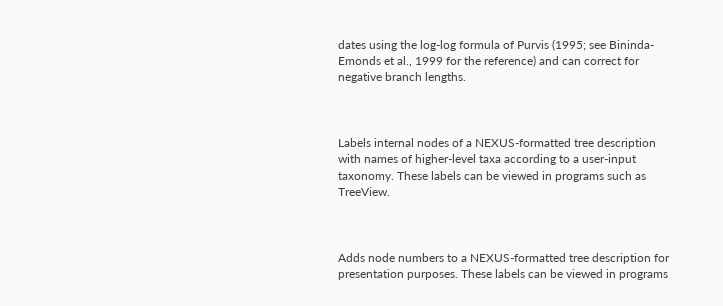dates using the log-log formula of Purvis (1995; see Bininda-Emonds et al., 1999 for the reference) and can correct for negative branch lengths.



Labels internal nodes of a NEXUS-formatted tree description with names of higher-level taxa according to a user-input taxonomy. These labels can be viewed in programs such as TreeView.



Adds node numbers to a NEXUS-formatted tree description for presentation purposes. These labels can be viewed in programs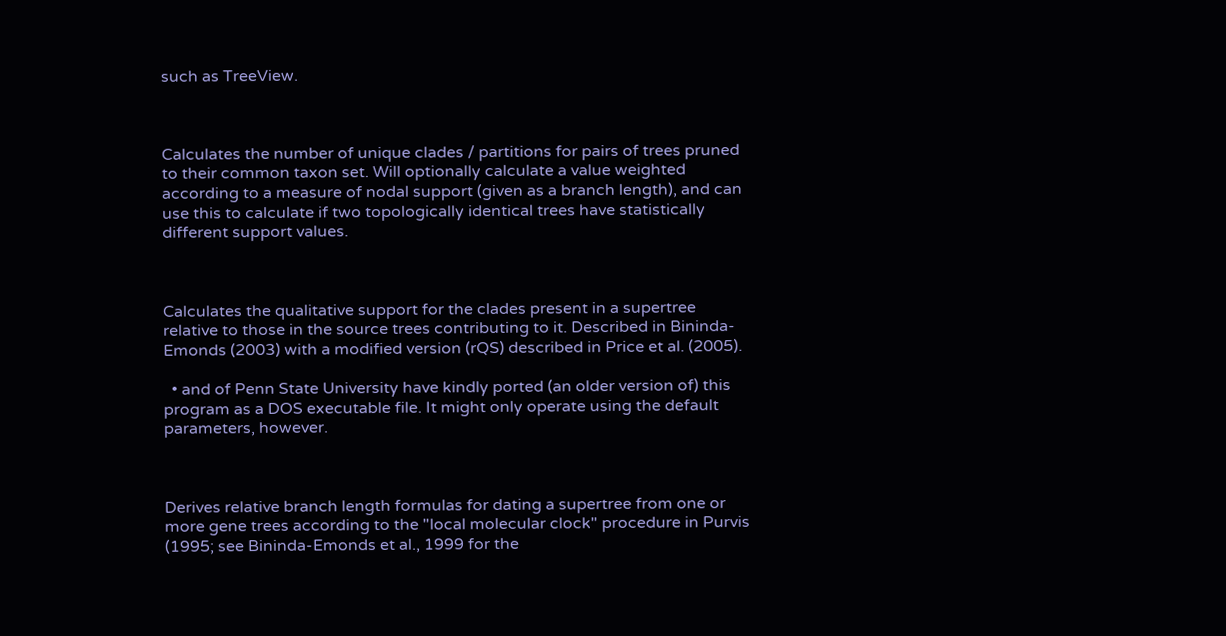such as TreeView.



Calculates the number of unique clades / partitions for pairs of trees pruned to their common taxon set. Will optionally calculate a value weighted according to a measure of nodal support (given as a branch length), and can use this to calculate if two topologically identical trees have statistically different support values.



Calculates the qualitative support for the clades present in a supertree relative to those in the source trees contributing to it. Described in Bininda-Emonds (2003) with a modified version (rQS) described in Price et al. (2005).

  • and of Penn State University have kindly ported (an older version of) this program as a DOS executable file. It might only operate using the default parameters, however.



Derives relative branch length formulas for dating a supertree from one or more gene trees according to the "local molecular clock" procedure in Purvis (1995; see Bininda-Emonds et al., 1999 for the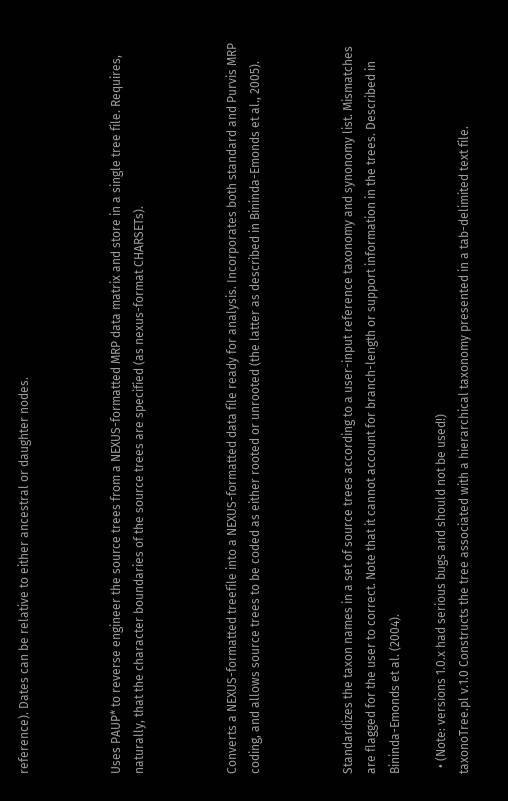reference). Dates can be relative to either ancestral or daughter nodes.



Uses PAUP* to reverse engineer the source trees from a NEXUS-formatted MRP data matrix and store in a single tree file. Requires, naturally, that the character boundaries of the source trees are specified (as nexus-format CHARSETs).



Converts a NEXUS-formatted treefile into a NEXUS-formatted data file ready for analysis. Incorporates both standard and Purvis MRP coding, and allows source trees to be coded as either rooted or unrooted (the latter as described in Bininda-Emonds et al., 2005).



Standardizes the taxon names in a set of source trees according to a user-input reference taxonomy and synonomy list. Mismatches are flagged for the user to correct. Note that it cannot account for branch-length or support information in the trees. Described in Bininda-Emonds et al. (2004).

  • (Note: versions 1.0.x had serious bugs and should not be used!)
taxonoTree.pl v.1.0 Constructs the tree associated with a hierarchical taxonomy presented in a tab-delimited text file.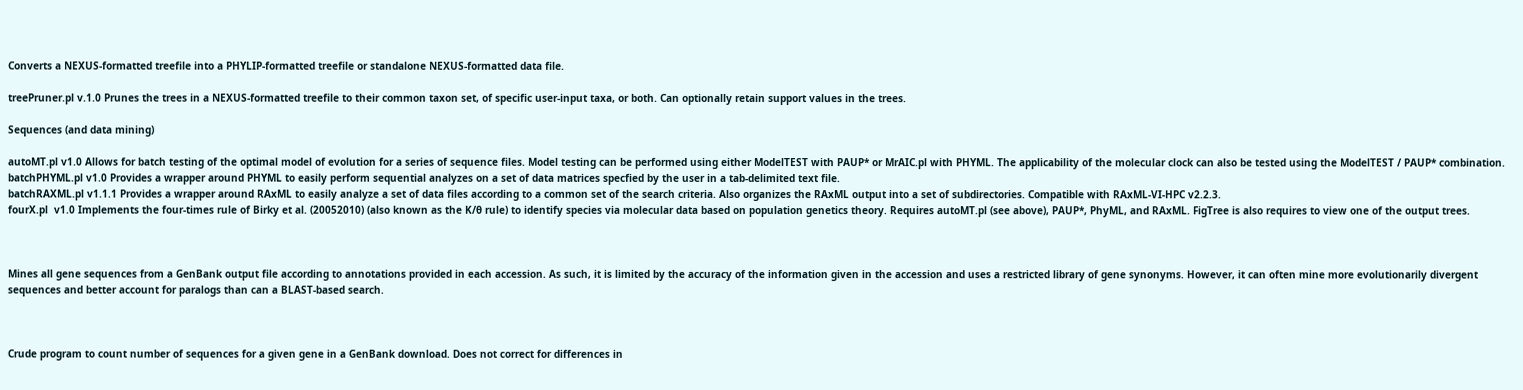Converts a NEXUS-formatted treefile into a PHYLIP-formatted treefile or standalone NEXUS-formatted data file.

treePruner.pl v.1.0 Prunes the trees in a NEXUS-formatted treefile to their common taxon set, of specific user-input taxa, or both. Can optionally retain support values in the trees.

Sequences (and data mining)

autoMT.pl v1.0 Allows for batch testing of the optimal model of evolution for a series of sequence files. Model testing can be performed using either ModelTEST with PAUP* or MrAIC.pl with PHYML. The applicability of the molecular clock can also be tested using the ModelTEST / PAUP* combination.
batchPHYML.pl v1.0 Provides a wrapper around PHYML to easily perform sequential analyzes on a set of data matrices specfied by the user in a tab-delimited text file.
batchRAXML.pl v1.1.1 Provides a wrapper around RAxML to easily analyze a set of data files according to a common set of the search criteria. Also organizes the RAxML output into a set of subdirectories. Compatible with RAxML-VI-HPC v2.2.3.
fourX.pl  v1.0 Implements the four-times rule of Birky et al. (20052010) (also known as the K/θ rule) to identify species via molecular data based on population genetics theory. Requires autoMT.pl (see above), PAUP*, PhyML, and RAxML. FigTree is also requires to view one of the output trees.



Mines all gene sequences from a GenBank output file according to annotations provided in each accession. As such, it is limited by the accuracy of the information given in the accession and uses a restricted library of gene synonyms. However, it can often mine more evolutionarily divergent sequences and better account for paralogs than can a BLAST-based search.



Crude program to count number of sequences for a given gene in a GenBank download. Does not correct for differences in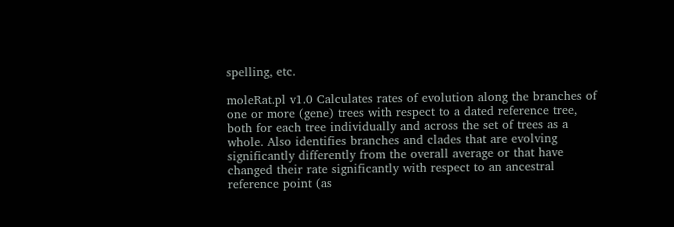spelling, etc.

moleRat.pl v1.0 Calculates rates of evolution along the branches of one or more (gene) trees with respect to a dated reference tree, both for each tree individually and across the set of trees as a whole. Also identifies branches and clades that are evolving significantly differently from the overall average or that have changed their rate significantly with respect to an ancestral reference point (as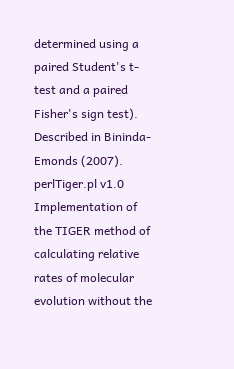determined using a paired Student's t-test and a paired Fisher's sign test). Described in Bininda-Emonds (2007).
perlTiger.pl v1.0 Implementation of the TIGER method of calculating relative rates of molecular evolution without the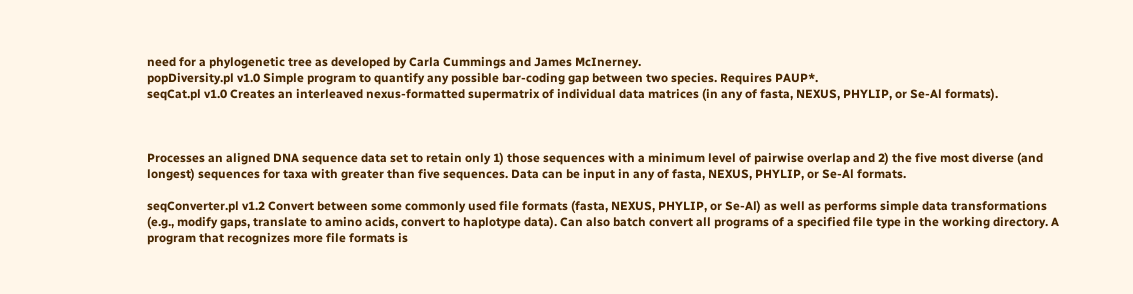need for a phylogenetic tree as developed by Carla Cummings and James McInerney.
popDiversity.pl v1.0 Simple program to quantify any possible bar-coding gap between two species. Requires PAUP*.
seqCat.pl v1.0 Creates an interleaved nexus-formatted supermatrix of individual data matrices (in any of fasta, NEXUS, PHYLIP, or Se-Al formats).



Processes an aligned DNA sequence data set to retain only 1) those sequences with a minimum level of pairwise overlap and 2) the five most diverse (and longest) sequences for taxa with greater than five sequences. Data can be input in any of fasta, NEXUS, PHYLIP, or Se-Al formats.

seqConverter.pl v1.2 Convert between some commonly used file formats (fasta, NEXUS, PHYLIP, or Se-Al) as well as performs simple data transformations (e.g., modify gaps, translate to amino acids, convert to haplotype data). Can also batch convert all programs of a specified file type in the working directory. A program that recognizes more file formats is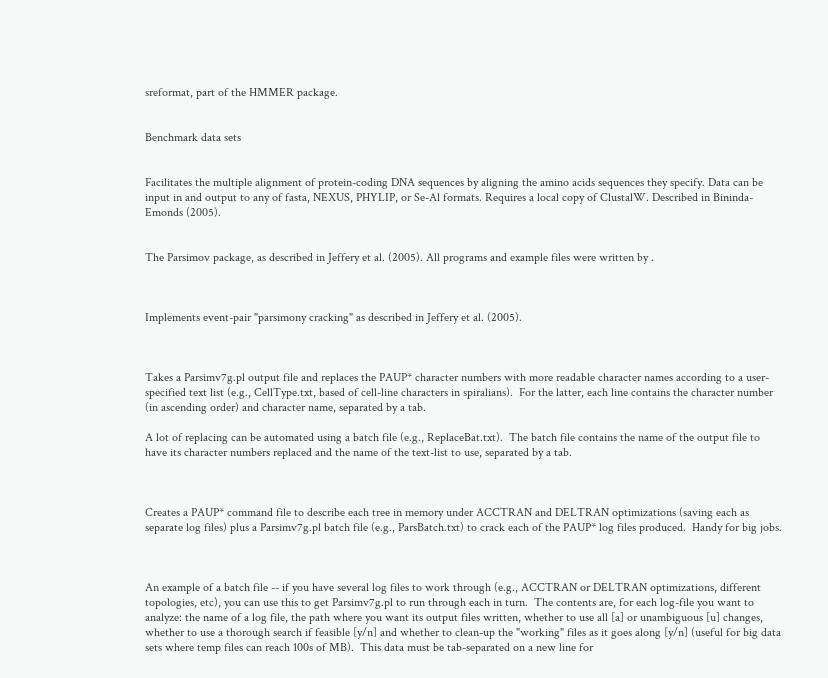sreformat, part of the HMMER package.


Benchmark data sets


Facilitates the multiple alignment of protein-coding DNA sequences by aligning the amino acids sequences they specify. Data can be input in and output to any of fasta, NEXUS, PHYLIP, or Se-Al formats. Requires a local copy of ClustalW. Described in Bininda-Emonds (2005).


The Parsimov package, as described in Jeffery et al. (2005). All programs and example files were written by .



Implements event-pair "parsimony cracking" as described in Jeffery et al. (2005).



Takes a Parsimv7g.pl output file and replaces the PAUP* character numbers with more readable character names according to a user-specified text list (e.g., CellType.txt, based of cell-line characters in spiralians).  For the latter, each line contains the character number (in ascending order) and character name, separated by a tab.

A lot of replacing can be automated using a batch file (e.g., ReplaceBat.txt).  The batch file contains the name of the output file to have its character numbers replaced and the name of the text-list to use, separated by a tab.



Creates a PAUP* command file to describe each tree in memory under ACCTRAN and DELTRAN optimizations (saving each as separate log files) plus a Parsimv7g.pl batch file (e.g., ParsBatch.txt) to crack each of the PAUP* log files produced.  Handy for big jobs.



An example of a batch file -- if you have several log files to work through (e.g., ACCTRAN or DELTRAN optimizations, different topologies, etc), you can use this to get Parsimv7g.pl to run through each in turn.  The contents are, for each log-file you want to analyze: the name of a log file, the path where you want its output files written, whether to use all [a] or unambiguous [u] changes, whether to use a thorough search if feasible [y/n] and whether to clean-up the "working" files as it goes along [y/n] (useful for big data sets where temp files can reach 100s of MB).  This data must be tab-separated on a new line for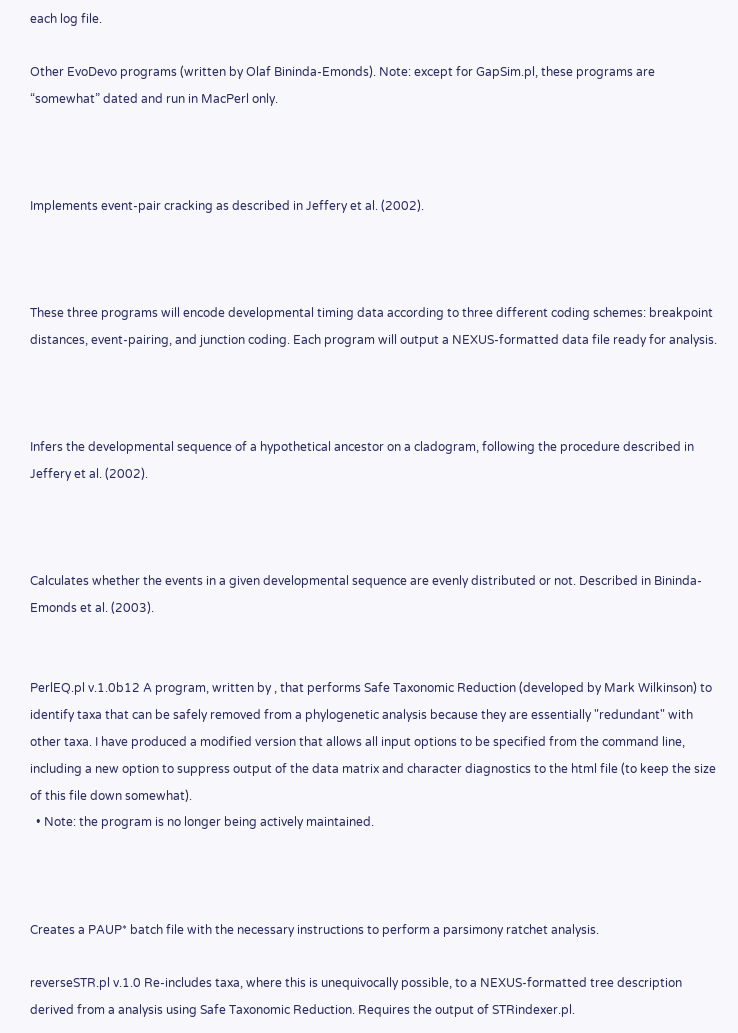each log file.

Other EvoDevo programs (written by Olaf Bininda-Emonds). Note: except for GapSim.pl, these programs are “somewhat” dated and run in MacPerl only.



Implements event-pair cracking as described in Jeffery et al. (2002).



These three programs will encode developmental timing data according to three different coding schemes: breakpoint distances, event-pairing, and junction coding. Each program will output a NEXUS-formatted data file ready for analysis.



Infers the developmental sequence of a hypothetical ancestor on a cladogram, following the procedure described in Jeffery et al. (2002).



Calculates whether the events in a given developmental sequence are evenly distributed or not. Described in Bininda-Emonds et al. (2003).


PerlEQ.pl v.1.0b12 A program, written by , that performs Safe Taxonomic Reduction (developed by Mark Wilkinson) to identify taxa that can be safely removed from a phylogenetic analysis because they are essentially "redundant" with other taxa. I have produced a modified version that allows all input options to be specified from the command line, including a new option to suppress output of the data matrix and character diagnostics to the html file (to keep the size of this file down somewhat).
  • Note: the program is no longer being actively maintained.



Creates a PAUP* batch file with the necessary instructions to perform a parsimony ratchet analysis.

reverseSTR.pl v.1.0 Re-includes taxa, where this is unequivocally possible, to a NEXUS-formatted tree description derived from a analysis using Safe Taxonomic Reduction. Requires the output of STRindexer.pl.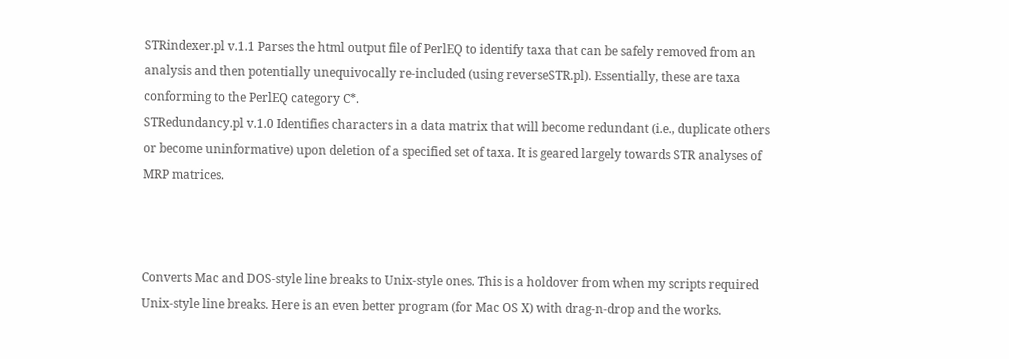STRindexer.pl v.1.1 Parses the html output file of PerlEQ to identify taxa that can be safely removed from an analysis and then potentially unequivocally re-included (using reverseSTR.pl). Essentially, these are taxa conforming to the PerlEQ category C*.
STRedundancy.pl v.1.0 Identifies characters in a data matrix that will become redundant (i.e., duplicate others or become uninformative) upon deletion of a specified set of taxa. It is geared largely towards STR analyses of MRP matrices.



Converts Mac and DOS-style line breaks to Unix-style ones. This is a holdover from when my scripts required Unix-style line breaks. Here is an even better program (for Mac OS X) with drag-n-drop and the works.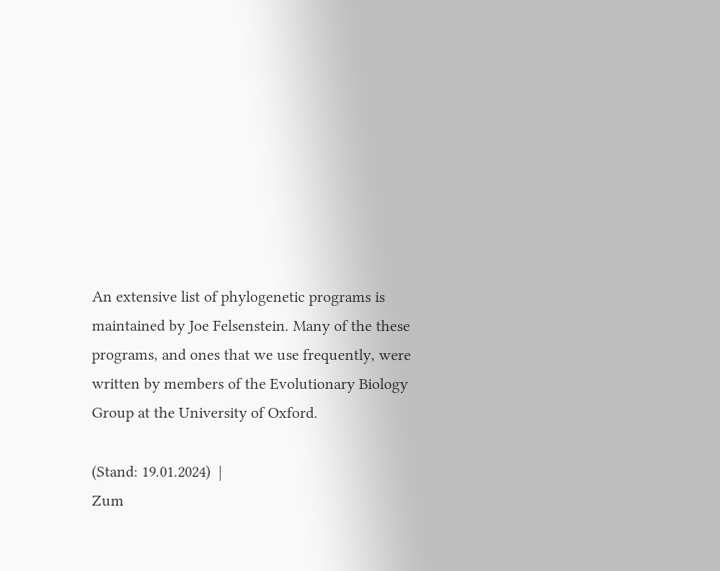An extensive list of phylogenetic programs is maintained by Joe Felsenstein. Many of the these programs, and ones that we use frequently, were written by members of the Evolutionary Biology Group at the University of Oxford.

(Stand: 19.01.2024)  |
Zum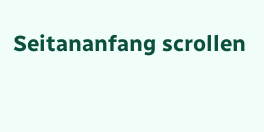Seitananfang scrollen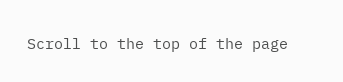Scroll to the top of the page